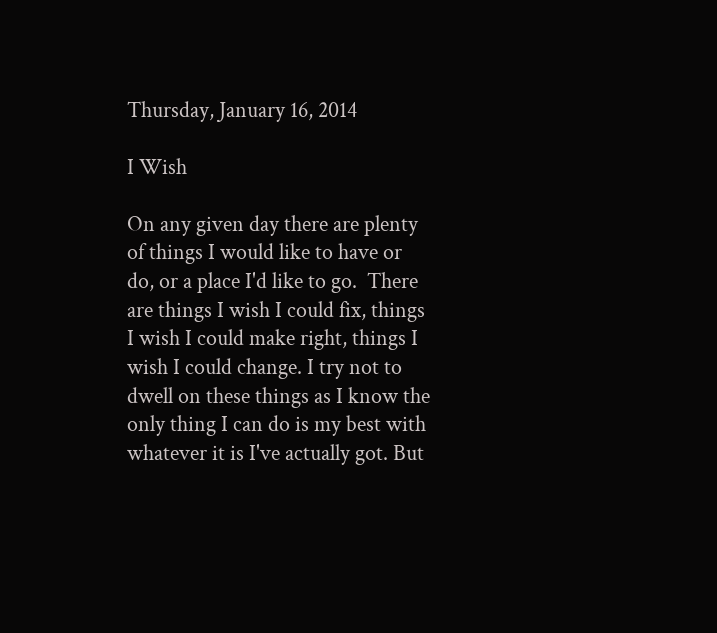Thursday, January 16, 2014

I Wish

On any given day there are plenty of things I would like to have or do, or a place I'd like to go.  There are things I wish I could fix, things I wish I could make right, things I wish I could change. I try not to dwell on these things as I know the only thing I can do is my best with whatever it is I've actually got. But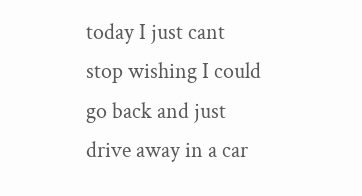today I just cant stop wishing I could go back and just drive away in a car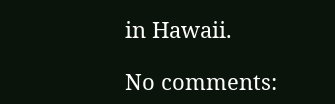in Hawaii.

No comments: